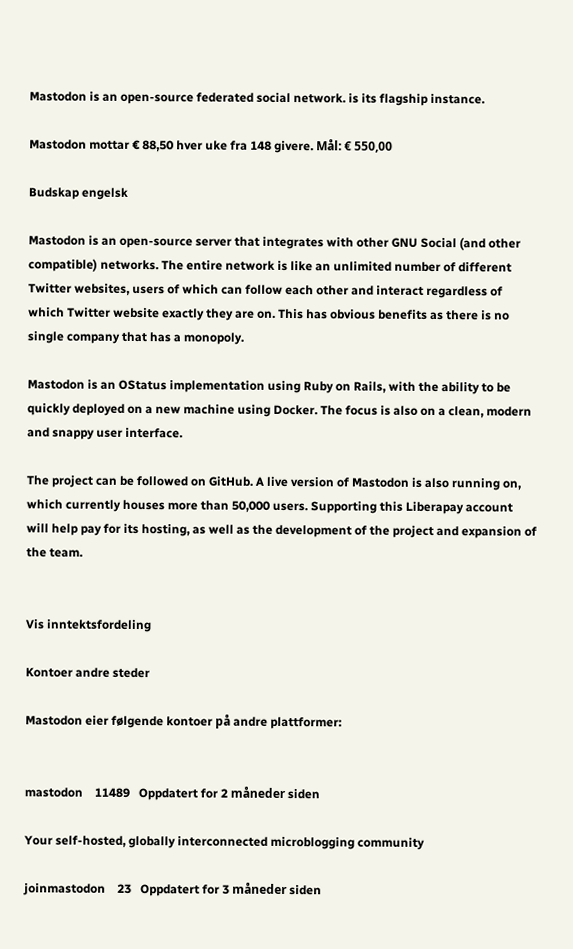Mastodon is an open-source federated social network. is its flagship instance.

Mastodon mottar € 88,50 hver uke fra 148 givere. Mål: € 550,00

Budskap engelsk

Mastodon is an open-source server that integrates with other GNU Social (and other compatible) networks. The entire network is like an unlimited number of different Twitter websites, users of which can follow each other and interact regardless of which Twitter website exactly they are on. This has obvious benefits as there is no single company that has a monopoly.

Mastodon is an OStatus implementation using Ruby on Rails, with the ability to be quickly deployed on a new machine using Docker. The focus is also on a clean, modern and snappy user interface.

The project can be followed on GitHub. A live version of Mastodon is also running on, which currently houses more than 50,000 users. Supporting this Liberapay account will help pay for its hosting, as well as the development of the project and expansion of the team.


Vis inntektsfordeling

Kontoer andre steder

Mastodon eier følgende kontoer på andre plattformer:


mastodon    11489   Oppdatert for 2 måneder siden

Your self-hosted, globally interconnected microblogging community

joinmastodon    23   Oppdatert for 3 måneder siden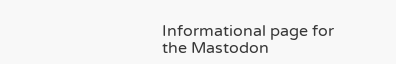Informational page for the Mastodon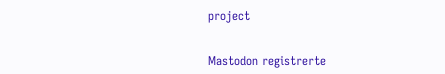project


Mastodon registrerte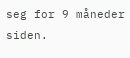seg for 9 måneder siden.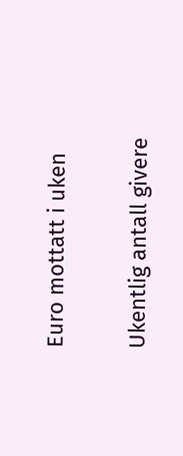Euro mottatt i uken


Ukentlig antall givere